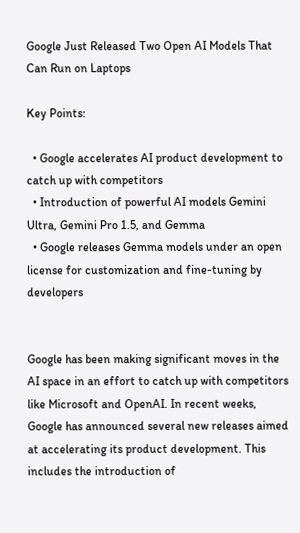Google Just Released Two Open AI Models That Can Run on Laptops

Key Points:

  • Google accelerates AI product development to catch up with competitors
  • Introduction of powerful AI models Gemini Ultra, Gemini Pro 1.5, and Gemma
  • Google releases Gemma models under an open license for customization and fine-tuning by developers


Google has been making significant moves in the AI space in an effort to catch up with competitors like Microsoft and OpenAI. In recent weeks, Google has announced several new releases aimed at accelerating its product development. This includes the introduction of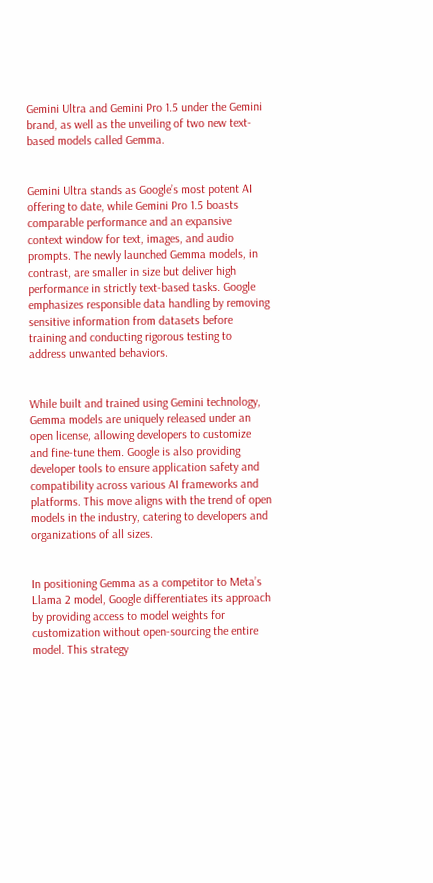Gemini Ultra and Gemini Pro 1.5 under the Gemini brand, as well as the unveiling of two new text-based models called Gemma.


Gemini Ultra stands as Google’s most potent AI offering to date, while Gemini Pro 1.5 boasts comparable performance and an expansive context window for text, images, and audio prompts. The newly launched Gemma models, in contrast, are smaller in size but deliver high performance in strictly text-based tasks. Google emphasizes responsible data handling by removing sensitive information from datasets before training and conducting rigorous testing to address unwanted behaviors.


While built and trained using Gemini technology, Gemma models are uniquely released under an open license, allowing developers to customize and fine-tune them. Google is also providing developer tools to ensure application safety and compatibility across various AI frameworks and platforms. This move aligns with the trend of open models in the industry, catering to developers and organizations of all sizes.


In positioning Gemma as a competitor to Meta’s Llama 2 model, Google differentiates its approach by providing access to model weights for customization without open-sourcing the entire model. This strategy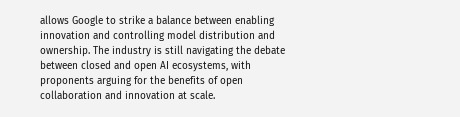allows Google to strike a balance between enabling innovation and controlling model distribution and ownership. The industry is still navigating the debate between closed and open AI ecosystems, with proponents arguing for the benefits of open collaboration and innovation at scale.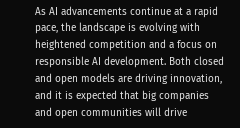As AI advancements continue at a rapid pace, the landscape is evolving with heightened competition and a focus on responsible AI development. Both closed and open models are driving innovation, and it is expected that big companies and open communities will drive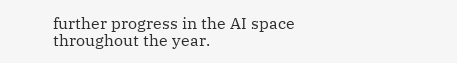further progress in the AI space throughout the year.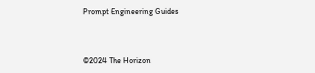Prompt Engineering Guides



©2024 The Horizon